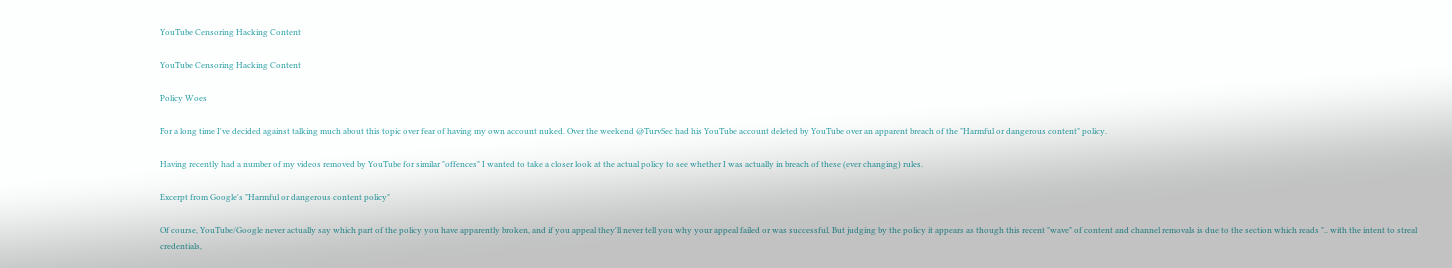YouTube Censoring Hacking Content

YouTube Censoring Hacking Content

Policy Woes

For a long time I've decided against talking much about this topic over fear of having my own account nuked. Over the weekend @TurvSec had his YouTube account deleted by YouTube over an apparent breach of the "Harmful or dangerous content" policy.

Having recently had a number of my videos removed by YouTube for similar "offences" I wanted to take a closer look at the actual policy to see whether I was actually in breach of these (ever changing) rules.

Excerpt from Google's "Harmful or dangerous content policy"

Of course, YouTube/Google never actually say which part of the policy you have apparently broken, and if you appeal they'll never tell you why your appeal failed or was successful. But judging by the policy it appears as though this recent "wave" of content and channel removals is due to the section which reads ".. with the intent to streal credentials,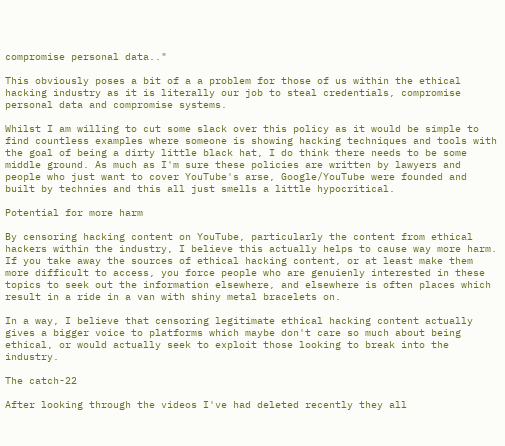compromise personal data.."

This obviously poses a bit of a a problem for those of us within the ethical hacking industry as it is literally our job to steal credentials, compromise personal data and compromise systems.

Whilst I am willing to cut some slack over this policy as it would be simple to find countless examples where someone is showing hacking techniques and tools with the goal of being a dirty little black hat, I do think there needs to be some middle ground. As much as I'm sure these policies are written by lawyers and people who just want to cover YouTube's arse, Google/YouTube were founded and built by technies and this all just smells a little hypocritical.

Potential for more harm

By censoring hacking content on YouTube, particularly the content from ethical hackers within the industry, I believe this actually helps to cause way more harm. If you take away the sources of ethical hacking content, or at least make them more difficult to access, you force people who are genuienly interested in these topics to seek out the information elsewhere, and elsewhere is often places which result in a ride in a van with shiny metal bracelets on.

In a way, I believe that censoring legitimate ethical hacking content actually gives a bigger voice to platforms which maybe don't care so much about being ethical, or would actually seek to exploit those looking to break into the industry.

The catch-22

After looking through the videos I've had deleted recently they all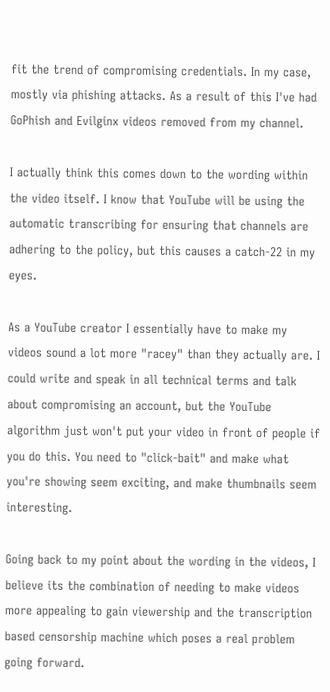fit the trend of compromising credentials. In my case, mostly via phishing attacks. As a result of this I've had GoPhish and Evilginx videos removed from my channel.

I actually think this comes down to the wording within the video itself. I know that YouTube will be using the automatic transcribing for ensuring that channels are adhering to the policy, but this causes a catch-22 in my eyes.

As a YouTube creator I essentially have to make my videos sound a lot more "racey" than they actually are. I could write and speak in all technical terms and talk about compromising an account, but the YouTube algorithm just won't put your video in front of people if you do this. You need to "click-bait" and make what you're showing seem exciting, and make thumbnails seem interesting.

Going back to my point about the wording in the videos, I believe its the combination of needing to make videos more appealing to gain viewership and the transcription based censorship machine which poses a real problem going forward.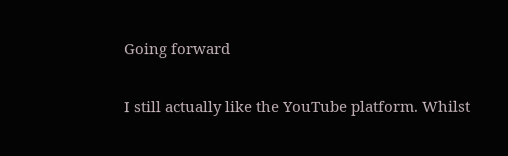Going forward

I still actually like the YouTube platform. Whilst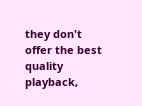they don't offer the best quality playback,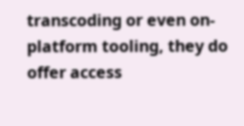transcoding or even on-platform tooling, they do offer access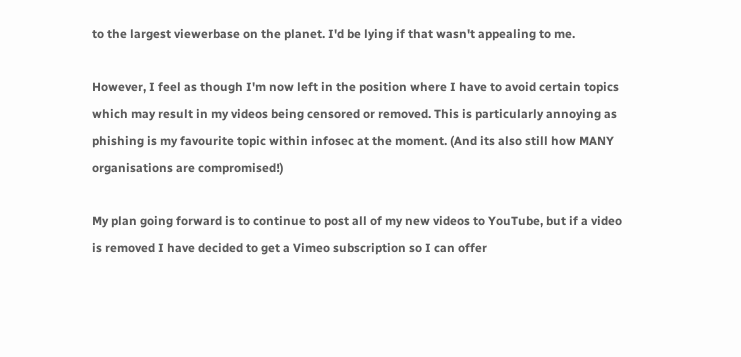to the largest viewerbase on the planet. I'd be lying if that wasn't appealing to me.

However, I feel as though I'm now left in the position where I have to avoid certain topics which may result in my videos being censored or removed. This is particularly annoying as phishing is my favourite topic within infosec at the moment. (And its also still how MANY organisations are compromised!)

My plan going forward is to continue to post all of my new videos to YouTube, but if a video is removed I have decided to get a Vimeo subscription so I can offer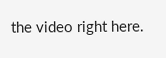the video right here.